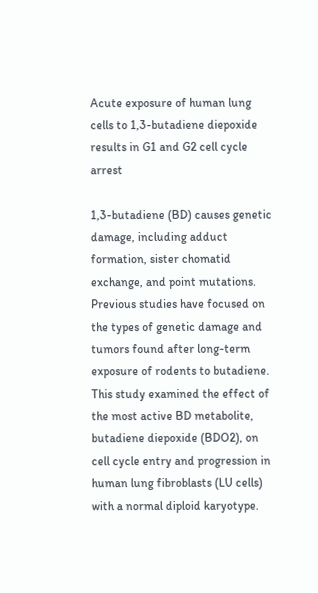Acute exposure of human lung cells to 1,3-butadiene diepoxide results in G1 and G2 cell cycle arrest

1,3-butadiene (BD) causes genetic damage, including adduct formation, sister chomatid exchange, and point mutations. Previous studies have focused on the types of genetic damage and tumors found after long-term exposure of rodents to butadiene. This study examined the effect of the most active BD metabolite, butadiene diepoxide (BDO2), on cell cycle entry and progression in human lung fibroblasts (LU cells) with a normal diploid karyotype.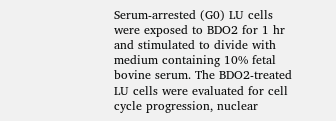Serum-arrested (G0) LU cells were exposed to BDO2 for 1 hr and stimulated to divide with medium containing 10% fetal bovine serum. The BDO2-treated LU cells were evaluated for cell cycle progression, nuclear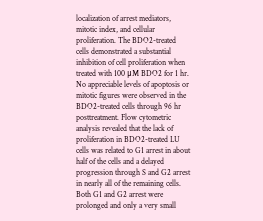localization of arrest mediators, mitotic index, and cellular proliferation. The BDO2-treated cells demonstrated a substantial inhibition of cell proliferation when treated with 100 μM BDO2 for 1 hr. No appreciable levels of apoptosis or mitotic figures were observed in the BDO2-treated cells through 96 hr posttreatment. Flow cytometric analysis revealed that the lack of proliferation in BDO2-treated LU cells was related to G1 arrest in about half of the cells and a delayed progression through S and G2 arrest in nearly all of the remaining cells. Both G1 and G2 arrest were prolonged and only a very small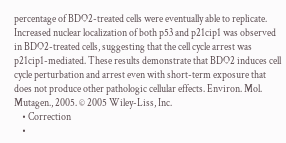percentage of BDO2-treated cells were eventually able to replicate. Increased nuclear localization of both p53 and p21cip1 was observed in BDO2-treated cells, suggesting that the cell cycle arrest was p21cip1-mediated. These results demonstrate that BDO2 induces cell cycle perturbation and arrest even with short-term exposure that does not produce other pathologic cellular effects. Environ. Mol. Mutagen., 2005. © 2005 Wiley-Liss, Inc.
    • Correction
    •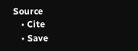Source
    • Cite
    • Save